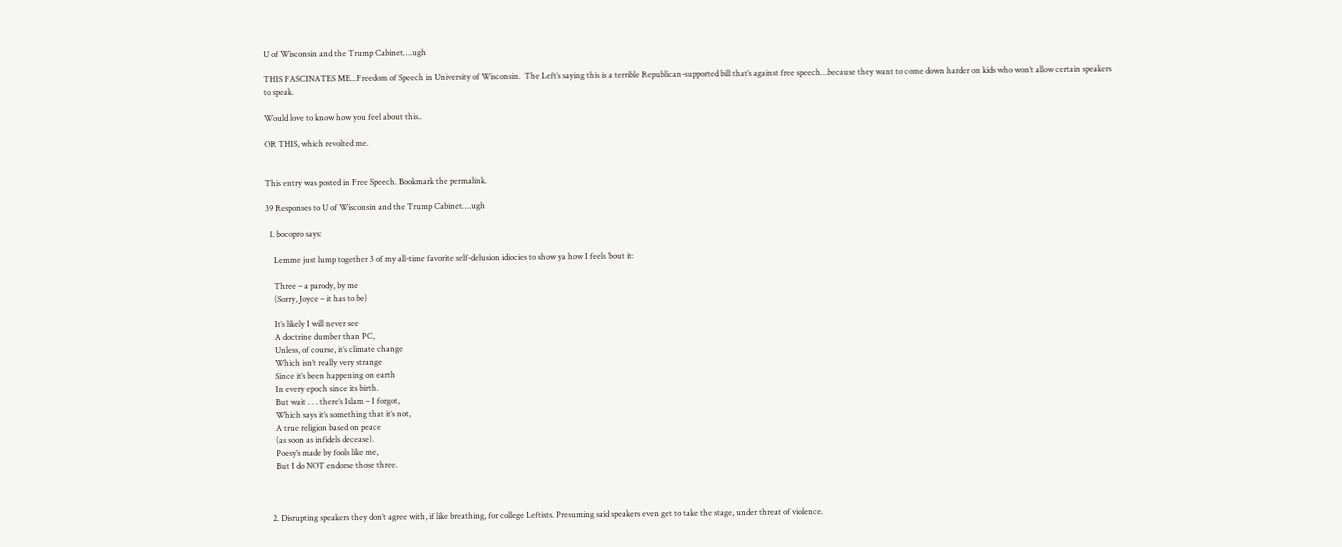U of Wisconsin and the Trump Cabinet….ugh

THIS FASCINATES ME...Freedom of Speech in University of Wisconsin.  The Left’s saying this is a terrible Republican-supported bill that’s against free speech…because they want to come down harder on kids who won’t allow certain speakers to speak.

Would love to know how you feel about this..

OR THIS, which revolted me.


This entry was posted in Free Speech. Bookmark the permalink.

39 Responses to U of Wisconsin and the Trump Cabinet….ugh

  1. bocopro says:

    Lemme just lump together 3 of my all-time favorite self-delusion idiocies to show ya how I feels ’bout it:

    Three – a parody, by me
    (Sorry, Joyce – it has to be)

    It’s likely I will never see
    A doctrine dumber than PC,
    Unless, of course, it’s climate change
    Which isn’t really very strange
    Since it’s been happening on earth
    In every epoch since its birth.
    But wait . . . there’s Islam – I forgot,
    Which says it’s something that it’s not,
    A true religion based on peace
    (as soon as infidels decease).
    Poesy’s made by fools like me,
    But I do NOT endorse those three.



  2. Disrupting speakers they don’t agree with, if like breathing, for college Leftists. Presuming said speakers even get to take the stage, under threat of violence.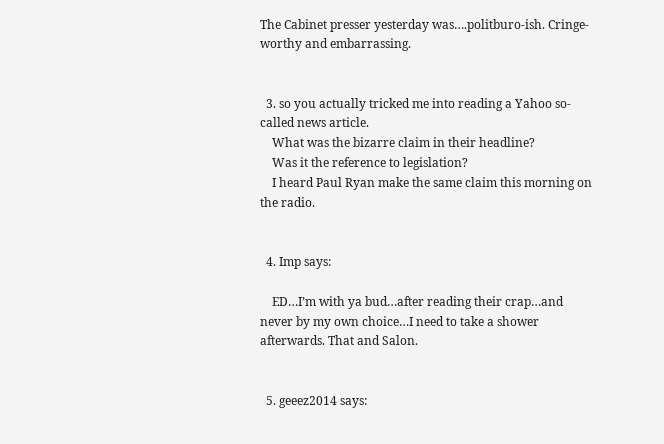The Cabinet presser yesterday was….politburo-ish. Cringe-worthy and embarrassing.


  3. so you actually tricked me into reading a Yahoo so-called news article.
    What was the bizarre claim in their headline?
    Was it the reference to legislation?
    I heard Paul Ryan make the same claim this morning on the radio.


  4. Imp says:

    ED…I’m with ya bud…after reading their crap…and never by my own choice…I need to take a shower afterwards. That and Salon.


  5. geeez2014 says: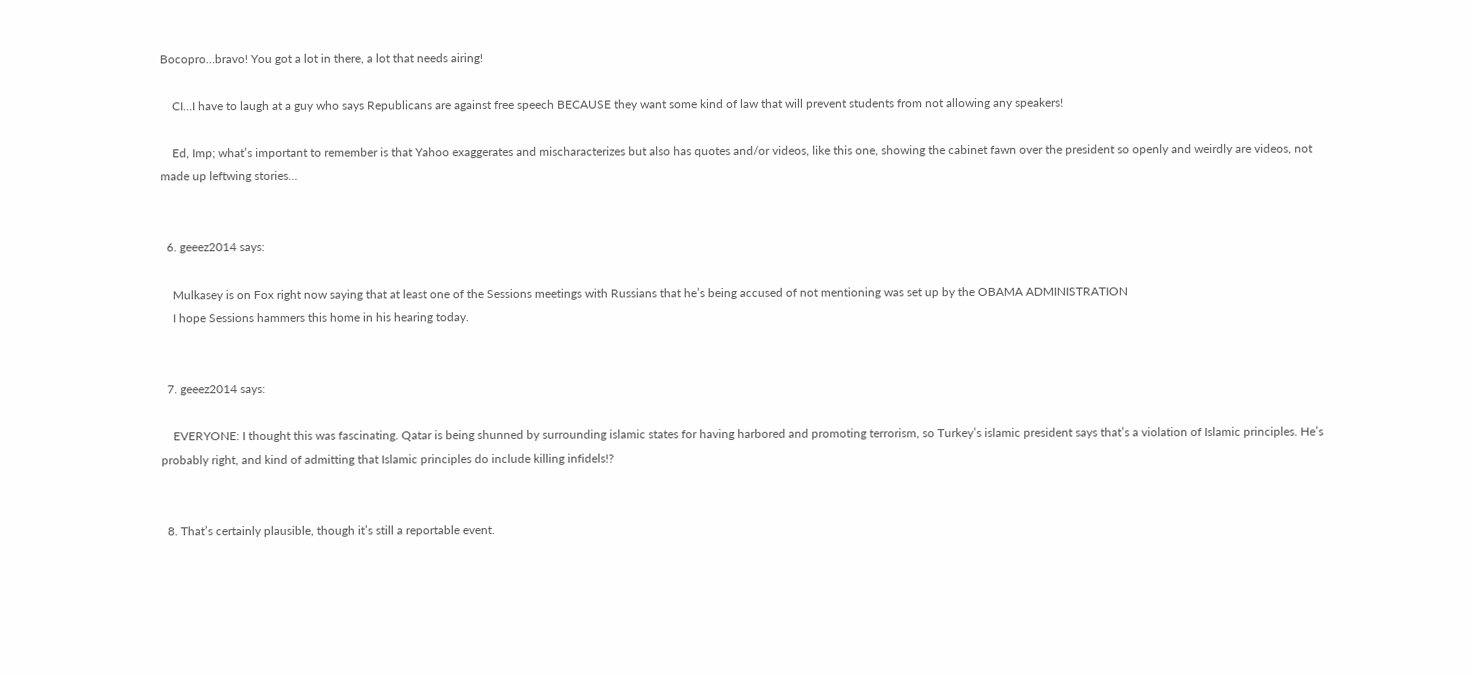Bocopro…bravo! You got a lot in there, a lot that needs airing!

    CI…I have to laugh at a guy who says Republicans are against free speech BECAUSE they want some kind of law that will prevent students from not allowing any speakers!

    Ed, Imp; what’s important to remember is that Yahoo exaggerates and mischaracterizes but also has quotes and/or videos, like this one, showing the cabinet fawn over the president so openly and weirdly are videos, not made up leftwing stories…


  6. geeez2014 says:

    Mulkasey is on Fox right now saying that at least one of the Sessions meetings with Russians that he’s being accused of not mentioning was set up by the OBAMA ADMINISTRATION
    I hope Sessions hammers this home in his hearing today.


  7. geeez2014 says:

    EVERYONE: I thought this was fascinating. Qatar is being shunned by surrounding islamic states for having harbored and promoting terrorism, so Turkey’s islamic president says that’s a violation of Islamic principles. He’s probably right, and kind of admitting that Islamic principles do include killing infidels!?


  8. That’s certainly plausible, though it’s still a reportable event.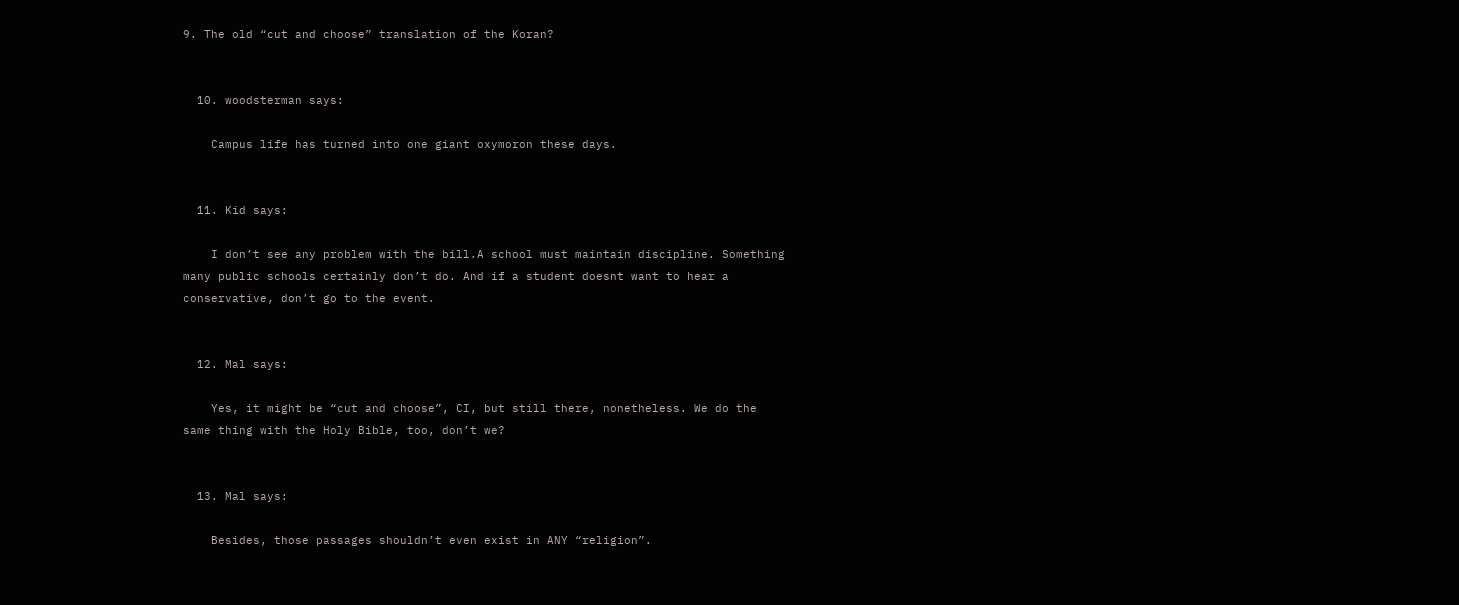9. The old “cut and choose” translation of the Koran?


  10. woodsterman says:

    Campus life has turned into one giant oxymoron these days.


  11. Kid says:

    I don’t see any problem with the bill.A school must maintain discipline. Something many public schools certainly don’t do. And if a student doesnt want to hear a conservative, don’t go to the event.


  12. Mal says:

    Yes, it might be “cut and choose”, CI, but still there, nonetheless. We do the same thing with the Holy Bible, too, don’t we?


  13. Mal says:

    Besides, those passages shouldn’t even exist in ANY “religion”.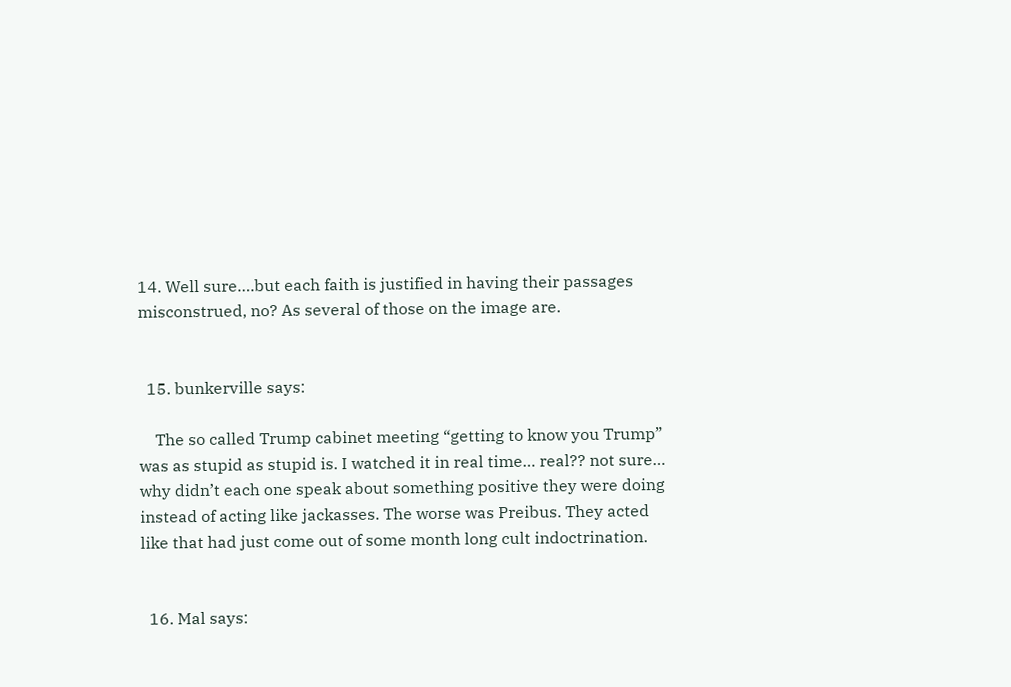14. Well sure….but each faith is justified in having their passages misconstrued, no? As several of those on the image are.


  15. bunkerville says:

    The so called Trump cabinet meeting “getting to know you Trump” was as stupid as stupid is. I watched it in real time… real?? not sure… why didn’t each one speak about something positive they were doing instead of acting like jackasses. The worse was Preibus. They acted like that had just come out of some month long cult indoctrination.


  16. Mal says: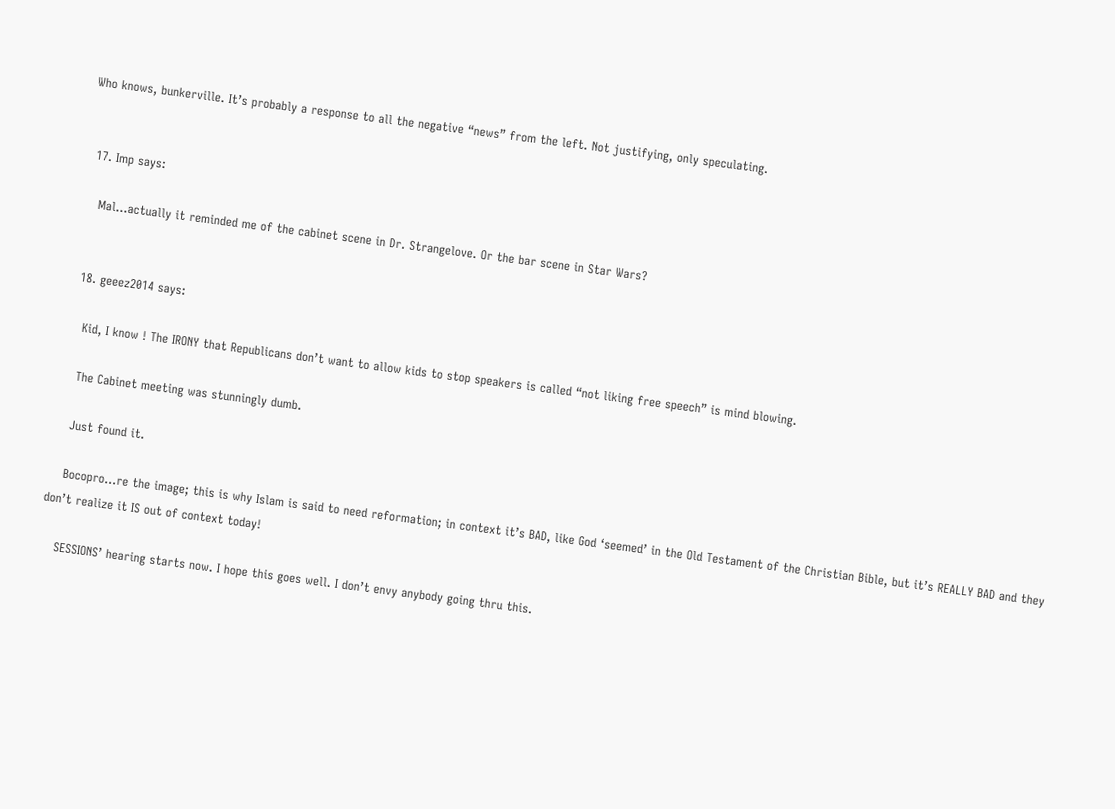Who knows, bunkerville. It’s probably a response to all the negative “news” from the left. Not justifying, only speculating.


  17. Imp says:

    Mal…actually it reminded me of the cabinet scene in Dr. Strangelove. Or the bar scene in Star Wars?


  18. geeez2014 says:

    Kid, I know ! The IRONY that Republicans don’t want to allow kids to stop speakers is called “not liking free speech” is mind blowing.

    The Cabinet meeting was stunningly dumb.

    Just found it.

    Bocopro…re the image; this is why Islam is said to need reformation; in context it’s BAD, like God ‘seemed’ in the Old Testament of the Christian Bible, but it’s REALLY BAD and they don’t realize it IS out of context today!

    SESSIONS’ hearing starts now. I hope this goes well. I don’t envy anybody going thru this.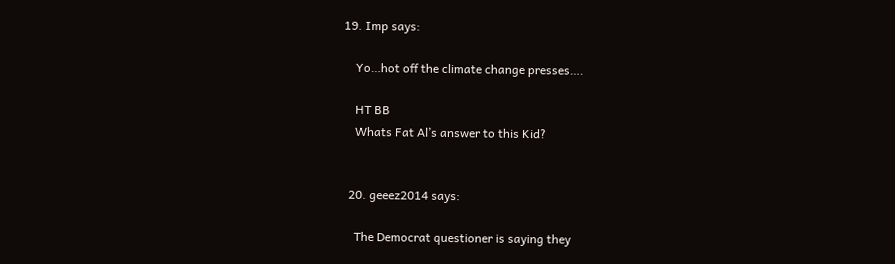19. Imp says:

    Yo…hot off the climate change presses….

    HT BB
    Whats Fat Al’s answer to this Kid?


  20. geeez2014 says:

    The Democrat questioner is saying they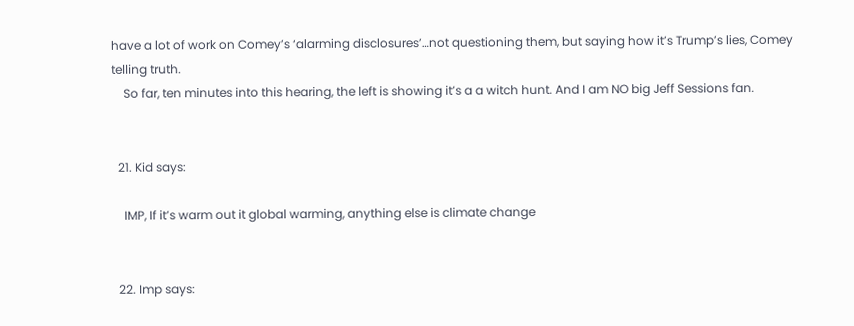have a lot of work on Comey’s ‘alarming disclosures’…not questioning them, but saying how it’s Trump’s lies, Comey telling truth.
    So far, ten minutes into this hearing, the left is showing it’s a a witch hunt. And I am NO big Jeff Sessions fan.


  21. Kid says:

    IMP, If it’s warm out it global warming, anything else is climate change


  22. Imp says: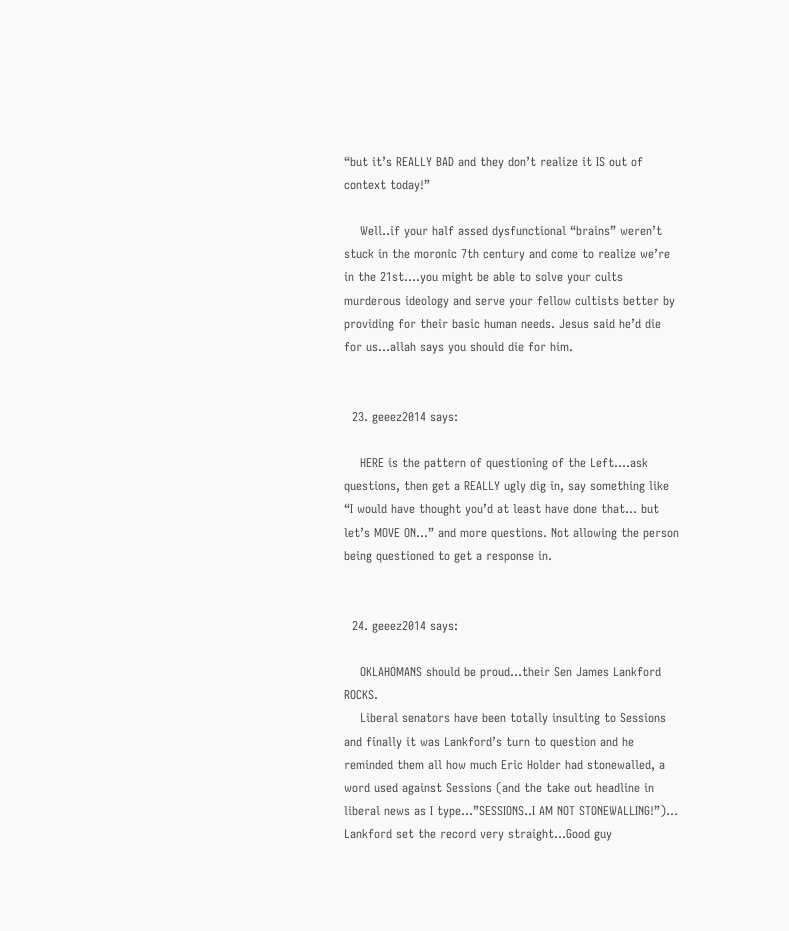“but it’s REALLY BAD and they don’t realize it IS out of context today!”

    Well..if your half assed dysfunctional “brains” weren’t stuck in the moronic 7th century and come to realize we’re in the 21st….you might be able to solve your cults murderous ideology and serve your fellow cultists better by providing for their basic human needs. Jesus said he’d die for us…allah says you should die for him.


  23. geeez2014 says:

    HERE is the pattern of questioning of the Left….ask questions, then get a REALLY ugly dig in, say something like “I would have thought you’d at least have done that… but let’s MOVE ON…” and more questions. Not allowing the person being questioned to get a response in.


  24. geeez2014 says:

    OKLAHOMANS should be proud…their Sen James Lankford ROCKS.
    Liberal senators have been totally insulting to Sessions and finally it was Lankford’s turn to question and he reminded them all how much Eric Holder had stonewalled, a word used against Sessions (and the take out headline in liberal news as I type…”SESSIONS..I AM NOT STONEWALLING!”)… Lankford set the record very straight…Good guy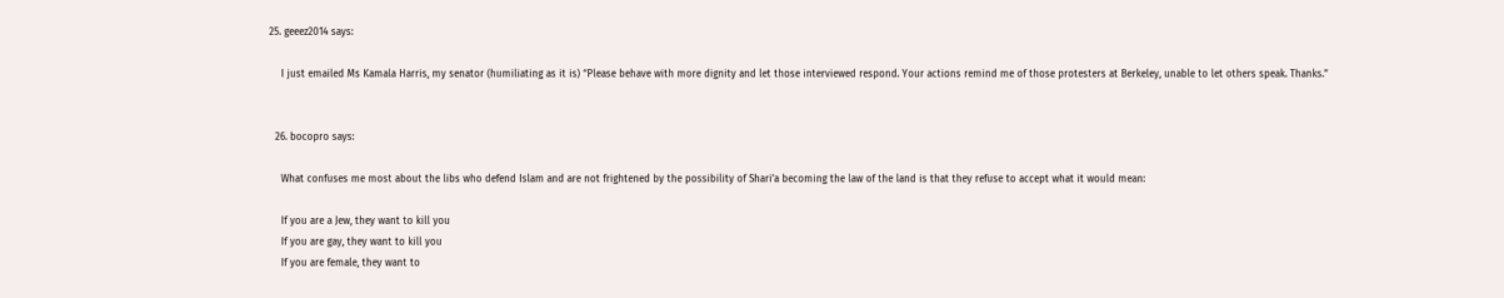25. geeez2014 says:

    I just emailed Ms Kamala Harris, my senator (humiliating as it is) “Please behave with more dignity and let those interviewed respond. Your actions remind me of those protesters at Berkeley, unable to let others speak. Thanks.”


  26. bocopro says:

    What confuses me most about the libs who defend Islam and are not frightened by the possibility of Shari’a becoming the law of the land is that they refuse to accept what it would mean:

    If you are a Jew, they want to kill you
    If you are gay, they want to kill you
    If you are female, they want to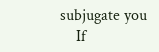subjugate you
    If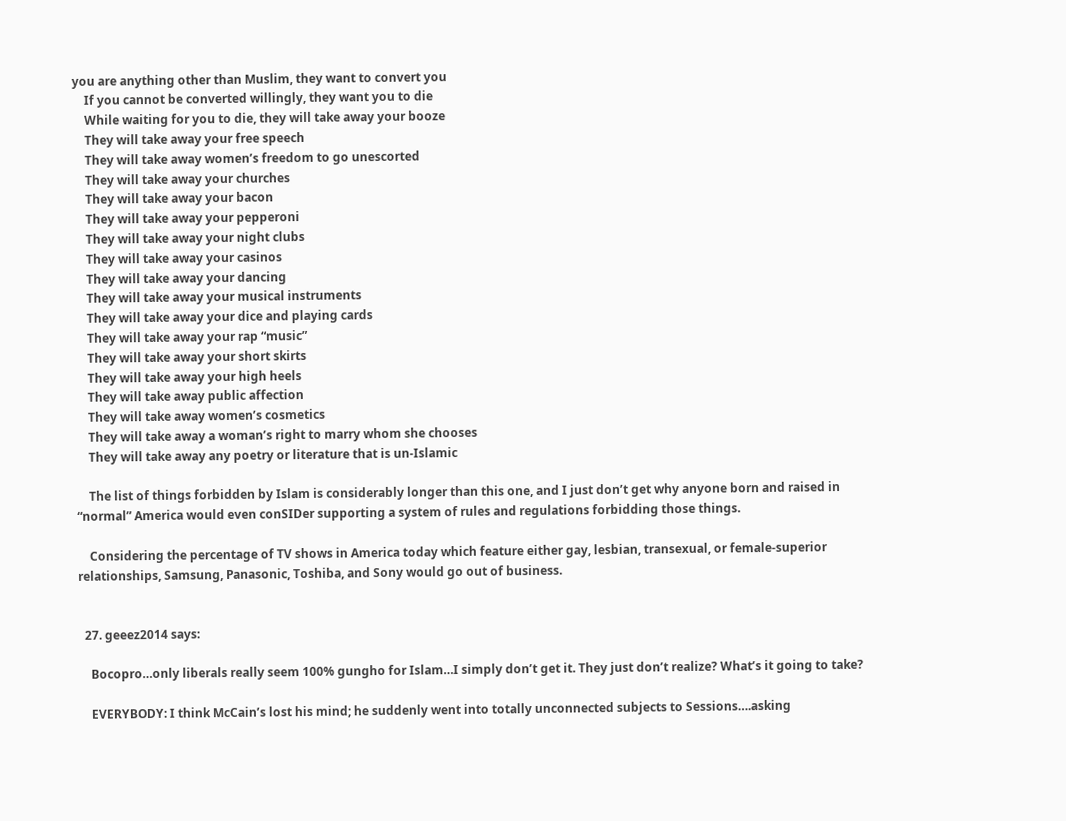you are anything other than Muslim, they want to convert you
    If you cannot be converted willingly, they want you to die
    While waiting for you to die, they will take away your booze
    They will take away your free speech
    They will take away women’s freedom to go unescorted
    They will take away your churches
    They will take away your bacon
    They will take away your pepperoni
    They will take away your night clubs
    They will take away your casinos
    They will take away your dancing
    They will take away your musical instruments
    They will take away your dice and playing cards
    They will take away your rap “music”
    They will take away your short skirts
    They will take away your high heels
    They will take away public affection
    They will take away women’s cosmetics
    They will take away a woman’s right to marry whom she chooses
    They will take away any poetry or literature that is un-Islamic

    The list of things forbidden by Islam is considerably longer than this one, and I just don’t get why anyone born and raised in “normal” America would even conSIDer supporting a system of rules and regulations forbidding those things.

    Considering the percentage of TV shows in America today which feature either gay, lesbian, transexual, or female-superior relationships, Samsung, Panasonic, Toshiba, and Sony would go out of business.


  27. geeez2014 says:

    Bocopro…only liberals really seem 100% gungho for Islam…I simply don’t get it. They just don’t realize? What’s it going to take?

    EVERYBODY: I think McCain’s lost his mind; he suddenly went into totally unconnected subjects to Sessions….asking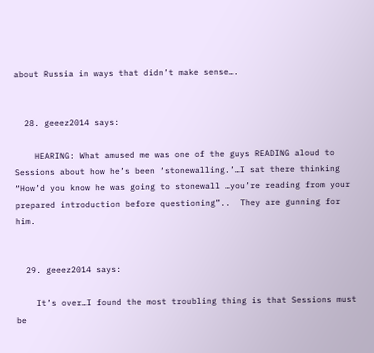about Russia in ways that didn’t make sense….


  28. geeez2014 says:

    HEARING: What amused me was one of the guys READING aloud to Sessions about how he’s been ‘stonewalling.’…I sat there thinking “How’d you know he was going to stonewall …you’re reading from your prepared introduction before questioning”..  They are gunning for him.


  29. geeez2014 says:

    It’s over…I found the most troubling thing is that Sessions must be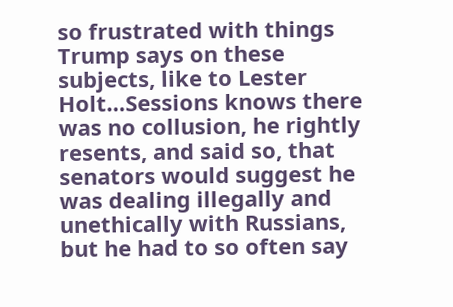so frustrated with things Trump says on these subjects, like to Lester Holt…Sessions knows there was no collusion, he rightly resents, and said so, that senators would suggest he was dealing illegally and unethically with Russians, but he had to so often say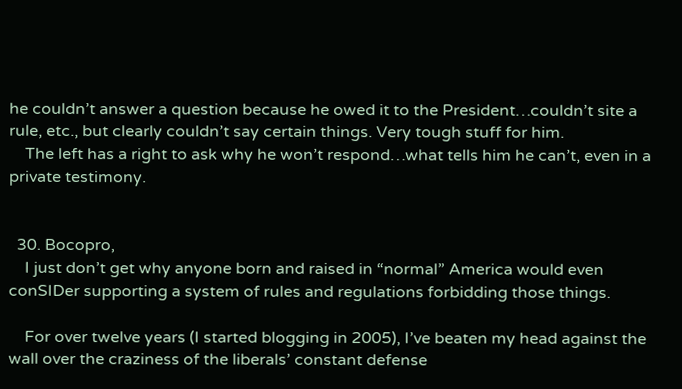he couldn’t answer a question because he owed it to the President…couldn’t site a rule, etc., but clearly couldn’t say certain things. Very tough stuff for him.
    The left has a right to ask why he won’t respond…what tells him he can’t, even in a private testimony.


  30. Bocopro,
    I just don’t get why anyone born and raised in “normal” America would even conSIDer supporting a system of rules and regulations forbidding those things.

    For over twelve years (I started blogging in 2005), I’ve beaten my head against the wall over the craziness of the liberals’ constant defense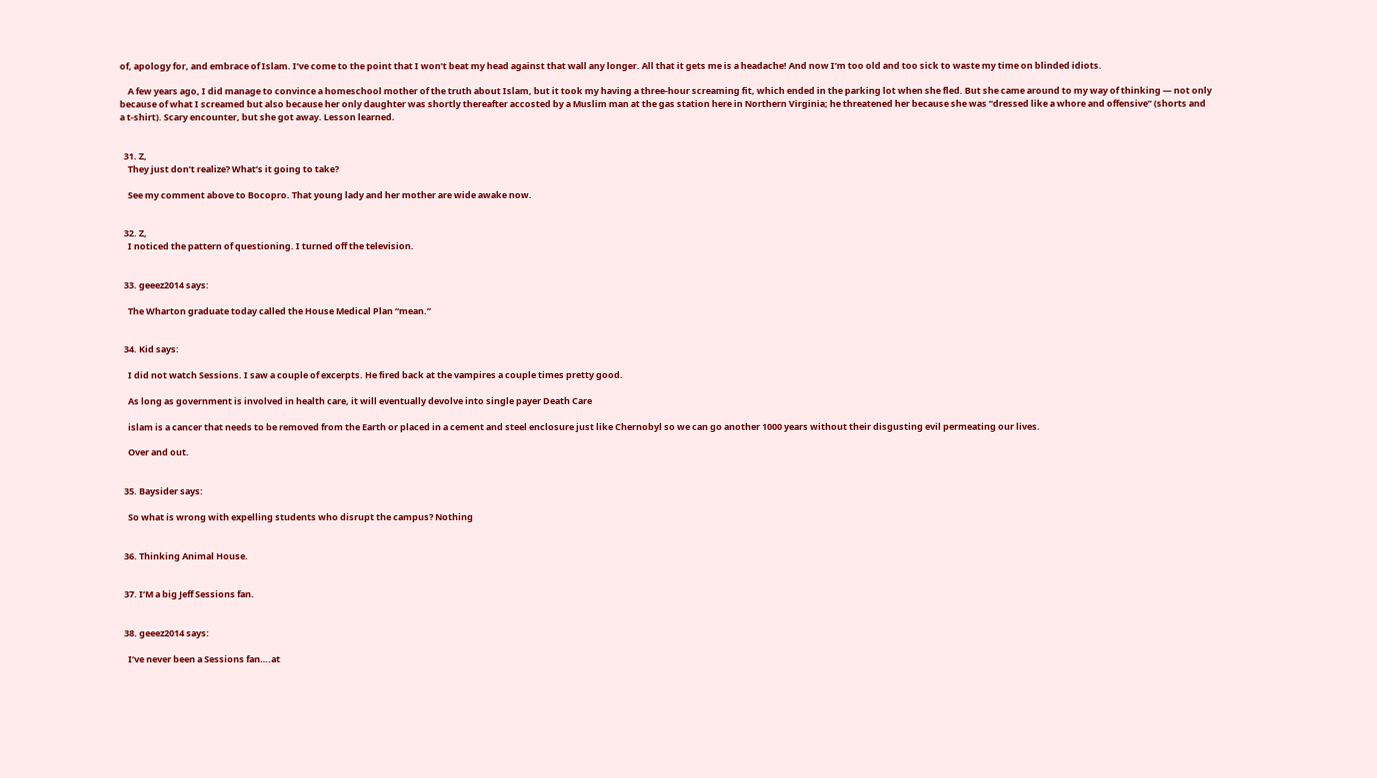of, apology for, and embrace of Islam. I’ve come to the point that I won’t beat my head against that wall any longer. All that it gets me is a headache! And now I’m too old and too sick to waste my time on blinded idiots.

    A few years ago, I did manage to convince a homeschool mother of the truth about Islam, but it took my having a three-hour screaming fit, which ended in the parking lot when she fled. But she came around to my way of thinking — not only because of what I screamed but also because her only daughter was shortly thereafter accosted by a Muslim man at the gas station here in Northern Virginia; he threatened her because she was “dressed like a whore and offensive” (shorts and a t-shirt). Scary encounter, but she got away. Lesson learned.


  31. Z,
    They just don’t realize? What’s it going to take?

    See my comment above to Bocopro. That young lady and her mother are wide awake now.


  32. Z,
    I noticed the pattern of questioning. I turned off the television.


  33. geeez2014 says:

    The Wharton graduate today called the House Medical Plan “mean.”


  34. Kid says:

    I did not watch Sessions. I saw a couple of excerpts. He fired back at the vampires a couple times pretty good.

    As long as government is involved in health care, it will eventually devolve into single payer Death Care

    islam is a cancer that needs to be removed from the Earth or placed in a cement and steel enclosure just like Chernobyl so we can go another 1000 years without their disgusting evil permeating our lives.

    Over and out.


  35. Baysider says:

    So what is wrong with expelling students who disrupt the campus? Nothing


  36. Thinking Animal House.


  37. I’M a big Jeff Sessions fan.


  38. geeez2014 says:

    I’ve never been a Sessions fan….at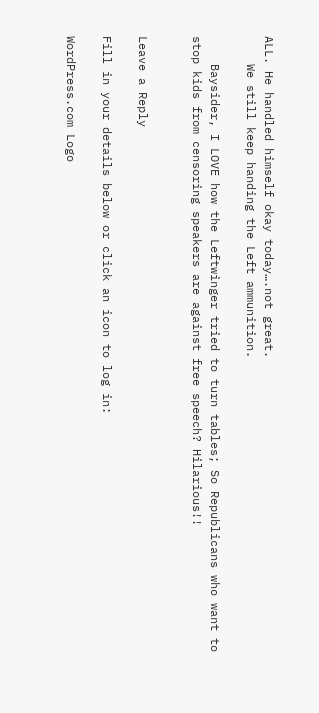ALL. He handled himself okay today….not great.
    We still keep handing the Left ammunition.

    Baysider, I LOVE how the Leftwinger tried to turn tables; So Republicans who want to stop kids from censoring speakers are against free speech? Hilarious!!


Leave a Reply

Fill in your details below or click an icon to log in:

WordPress.com Logo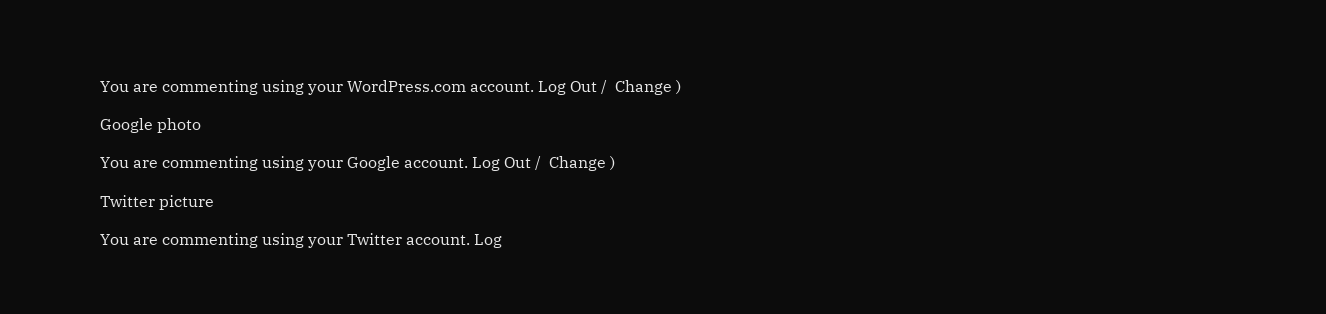You are commenting using your WordPress.com account. Log Out /  Change )

Google photo

You are commenting using your Google account. Log Out /  Change )

Twitter picture

You are commenting using your Twitter account. Log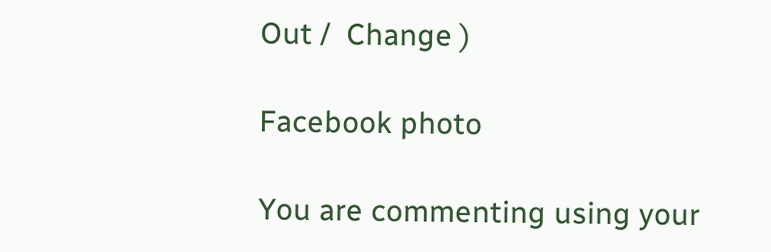Out /  Change )

Facebook photo

You are commenting using your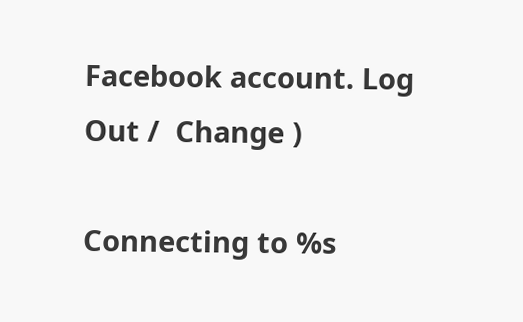Facebook account. Log Out /  Change )

Connecting to %s